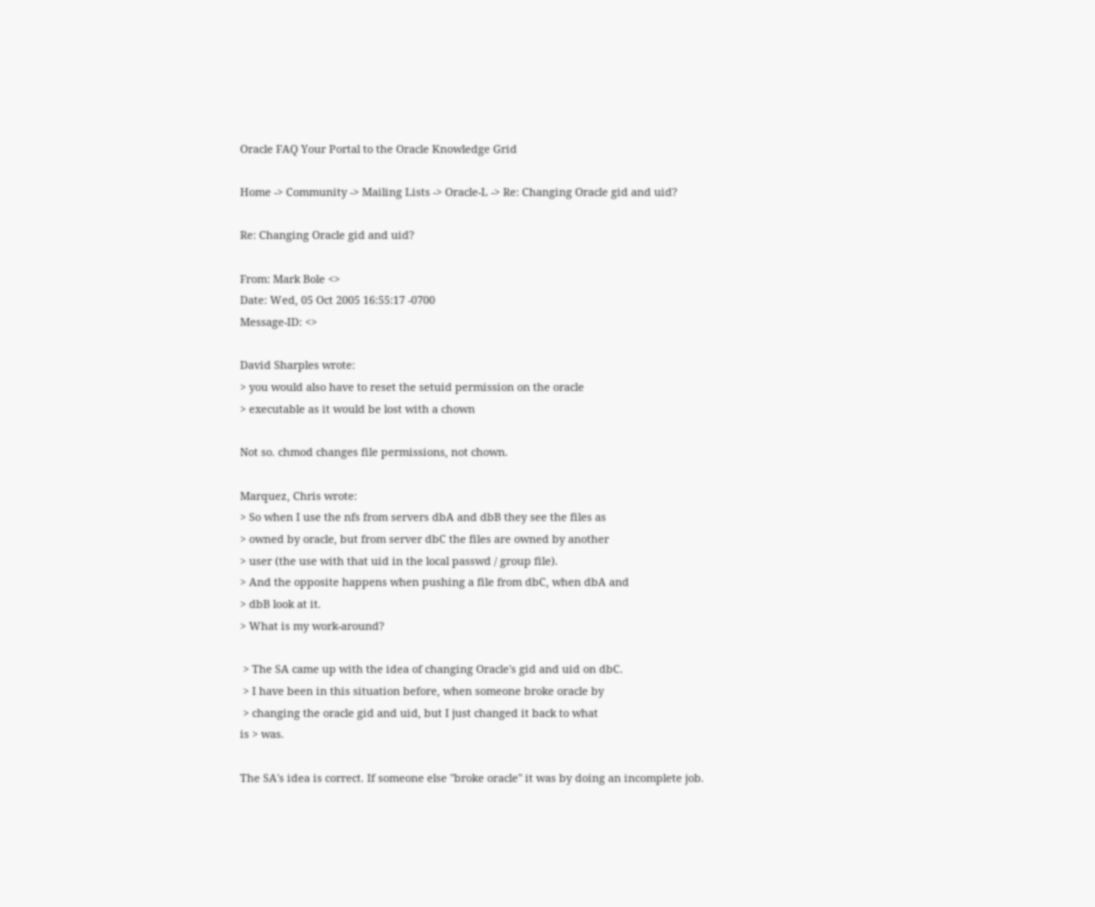Oracle FAQ Your Portal to the Oracle Knowledge Grid

Home -> Community -> Mailing Lists -> Oracle-L -> Re: Changing Oracle gid and uid?

Re: Changing Oracle gid and uid?

From: Mark Bole <>
Date: Wed, 05 Oct 2005 16:55:17 -0700
Message-ID: <>

David Sharples wrote:
> you would also have to reset the setuid permission on the oracle
> executable as it would be lost with a chown

Not so. chmod changes file permissions, not chown.

Marquez, Chris wrote:
> So when I use the nfs from servers dbA and dbB they see the files as
> owned by oracle, but from server dbC the files are owned by another
> user (the use with that uid in the local passwd / group file).
> And the opposite happens when pushing a file from dbC, when dbA and
> dbB look at it.
> What is my work-around?

 > The SA came up with the idea of changing Oracle's gid and uid on dbC.
 > I have been in this situation before, when someone broke oracle by
 > changing the oracle gid and uid, but I just changed it back to what
is > was.

The SA's idea is correct. If someone else "broke oracle" it was by doing an incomplete job.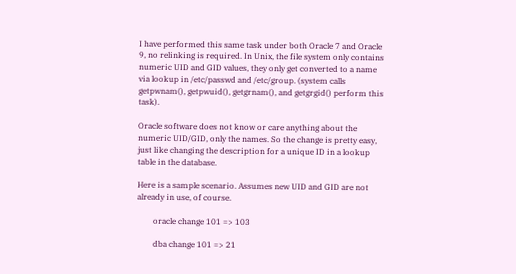I have performed this same task under both Oracle 7 and Oracle 9, no relinking is required. In Unix, the file system only contains numeric UID and GID values, they only get converted to a name via lookup in /etc/passwd and /etc/group. (system calls getpwnam(), getpwuid(), getgrnam(), and getgrgid() perform this task).

Oracle software does not know or care anything about the numeric UID/GID, only the names. So the change is pretty easy, just like changing the description for a unique ID in a lookup table in the database.

Here is a sample scenario. Assumes new UID and GID are not already in use, of course.

        oracle change 101 => 103

        dba change 101 => 21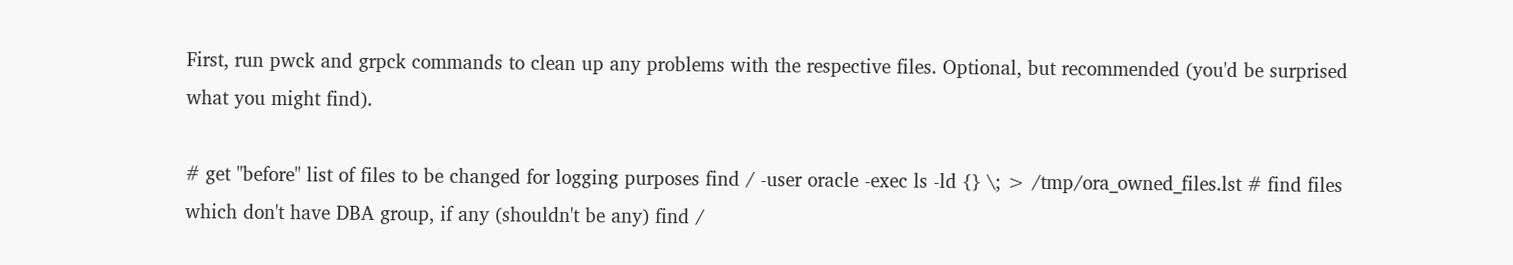First, run pwck and grpck commands to clean up any problems with the respective files. Optional, but recommended (you'd be surprised what you might find).

# get "before" list of files to be changed for logging purposes find / -user oracle -exec ls -ld {} \; > /tmp/ora_owned_files.lst # find files which don't have DBA group, if any (shouldn't be any) find /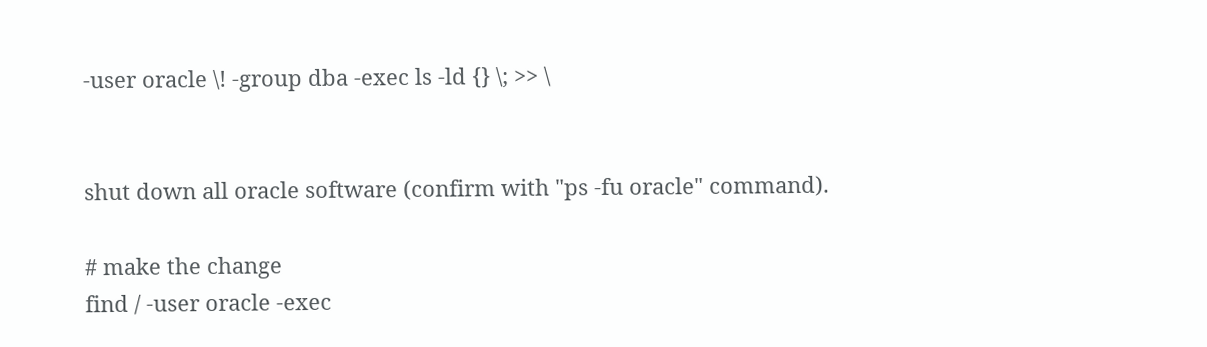-user oracle \! -group dba -exec ls -ld {} \; >> \


shut down all oracle software (confirm with "ps -fu oracle" command).

# make the change
find / -user oracle -exec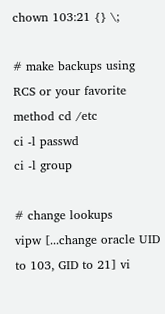chown 103:21 {} \;

# make backups using RCS or your favorite method cd /etc
ci -l passwd
ci -l group

# change lookups
vipw [...change oracle UID to 103, GID to 21] vi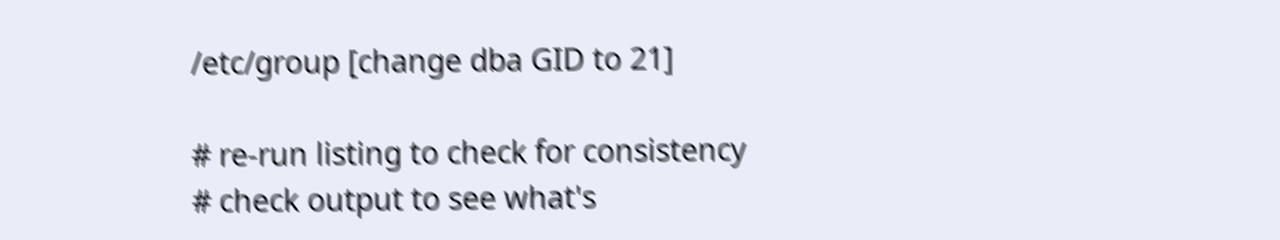/etc/group [change dba GID to 21]

# re-run listing to check for consistency
# check output to see what's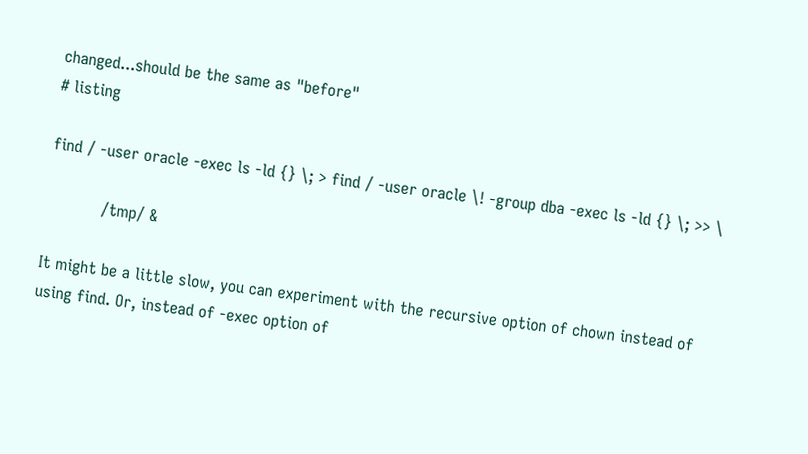changed...should be the same as "before"
# listing

find / -user oracle -exec ls -ld {} \; > find / -user oracle \! -group dba -exec ls -ld {} \; >> \

           /tmp/ &

It might be a little slow, you can experiment with the recursive option of chown instead of using find. Or, instead of -exec option of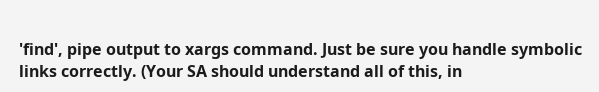'find', pipe output to xargs command. Just be sure you handle symbolic links correctly. (Your SA should understand all of this, in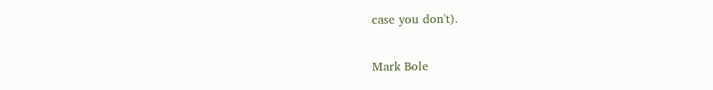case you don't).

Mark Bole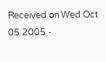Received on Wed Oct 05 2005 -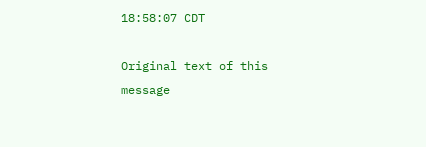18:58:07 CDT

Original text of this message